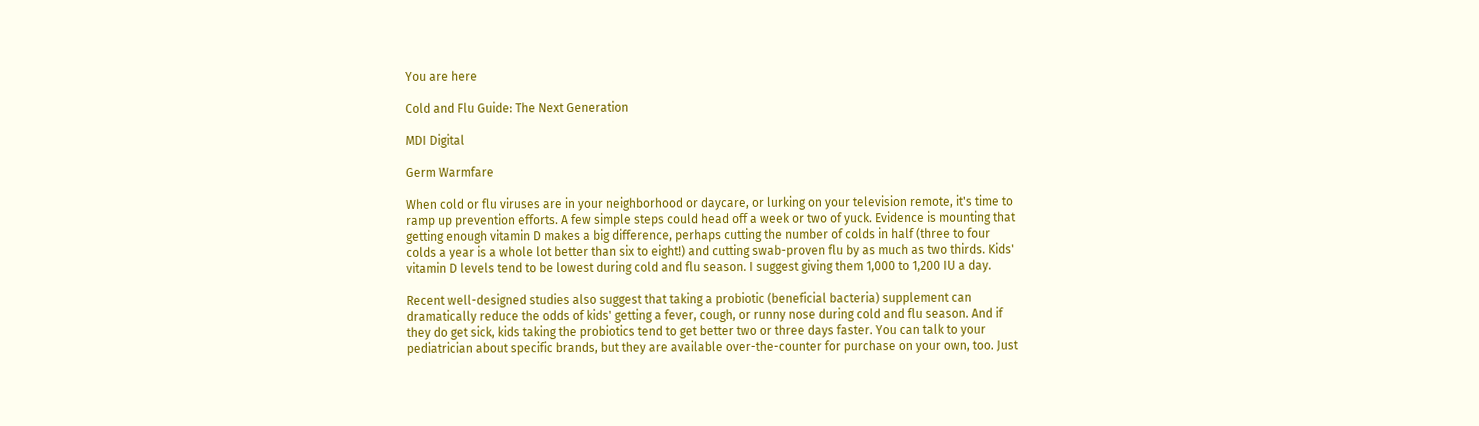You are here

Cold and Flu Guide: The Next Generation

MDI Digital

Germ Warmfare

When cold or flu viruses are in your neighborhood or daycare, or lurking on your television remote, it's time to ramp up prevention efforts. A few simple steps could head off a week or two of yuck. Evidence is mounting that getting enough vitamin D makes a big difference, perhaps cutting the number of colds in half (three to four colds a year is a whole lot better than six to eight!) and cutting swab-proven flu by as much as two thirds. Kids' vitamin D levels tend to be lowest during cold and flu season. I suggest giving them 1,000 to 1,200 IU a day.

Recent well-designed studies also suggest that taking a probiotic (beneficial bacteria) supplement can dramatically reduce the odds of kids' getting a fever, cough, or runny nose during cold and flu season. And if they do get sick, kids taking the probiotics tend to get better two or three days faster. You can talk to your pediatrician about specific brands, but they are available over-the-counter for purchase on your own, too. Just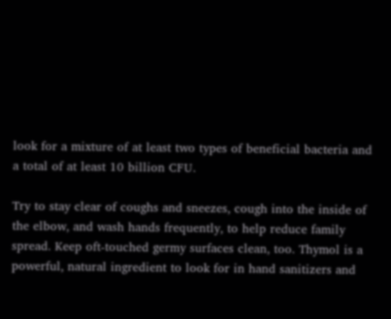look for a mixture of at least two types of beneficial bacteria and a total of at least 10 billion CFU.

Try to stay clear of coughs and sneezes, cough into the inside of the elbow, and wash hands frequently, to help reduce family spread. Keep oft-touched germy surfaces clean, too. Thymol is a powerful, natural ingredient to look for in hand sanitizers and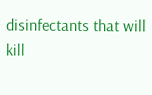disinfectants that will kill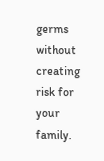germs without creating risk for your family.